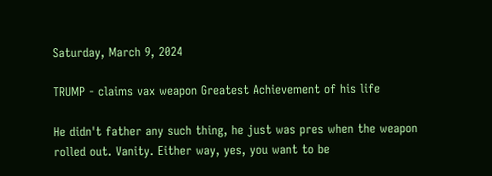Saturday, March 9, 2024

TRUMP - claims vax weapon Greatest Achievement of his life

He didn't father any such thing, he just was pres when the weapon rolled out. Vanity. Either way, yes, you want to be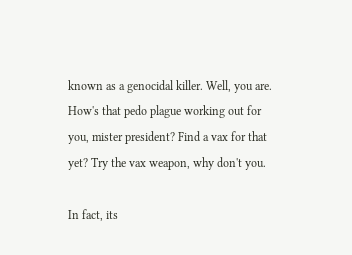known as a genocidal killer. Well, you are. How's that pedo plague working out for you, mister president? Find a vax for that yet? Try the vax weapon, why don't you.

In fact, its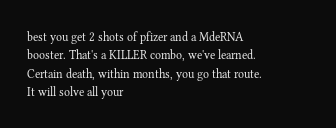best you get 2 shots of pfizer and a MdeRNA booster. That's a KILLER combo, we've learned. Certain death, within months, you go that route. It will solve all your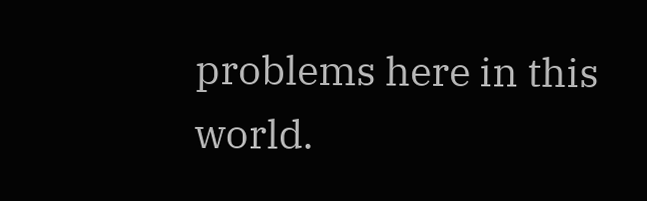problems here in this world.